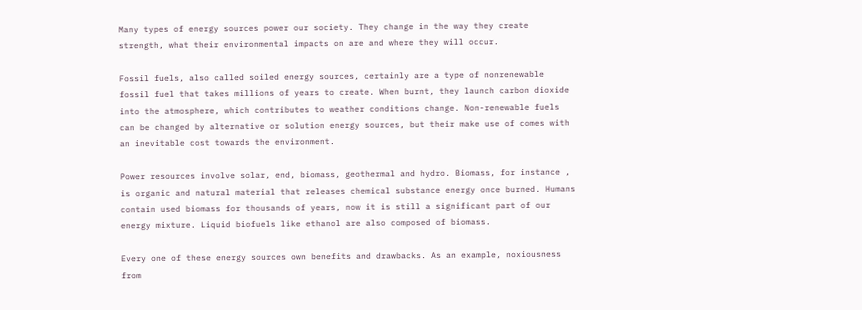Many types of energy sources power our society. They change in the way they create strength, what their environmental impacts on are and where they will occur.

Fossil fuels, also called soiled energy sources, certainly are a type of nonrenewable fossil fuel that takes millions of years to create. When burnt, they launch carbon dioxide into the atmosphere, which contributes to weather conditions change. Non-renewable fuels can be changed by alternative or solution energy sources, but their make use of comes with an inevitable cost towards the environment.

Power resources involve solar, end, biomass, geothermal and hydro. Biomass, for instance , is organic and natural material that releases chemical substance energy once burned. Humans contain used biomass for thousands of years, now it is still a significant part of our energy mixture. Liquid biofuels like ethanol are also composed of biomass.

Every one of these energy sources own benefits and drawbacks. As an example, noxiousness from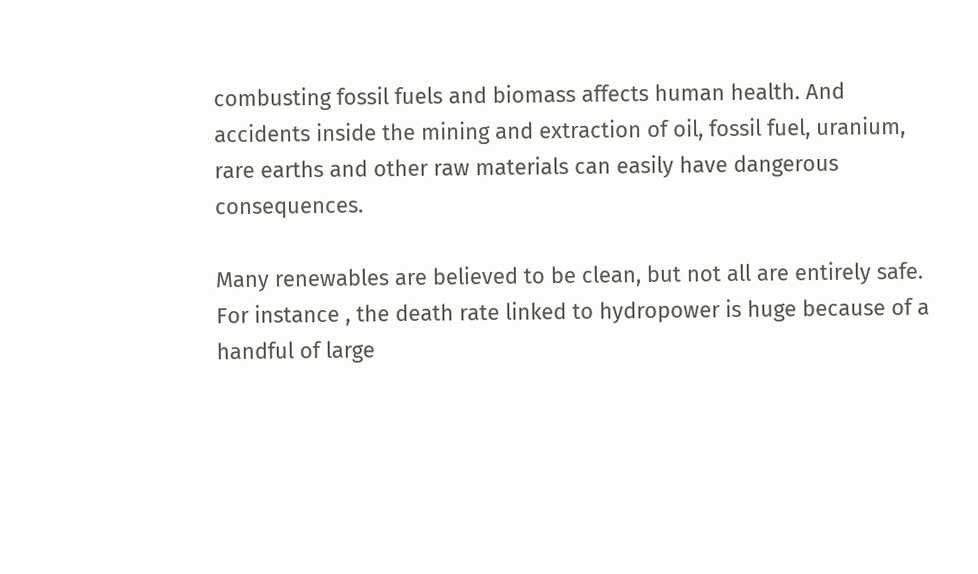combusting fossil fuels and biomass affects human health. And accidents inside the mining and extraction of oil, fossil fuel, uranium, rare earths and other raw materials can easily have dangerous consequences.

Many renewables are believed to be clean, but not all are entirely safe. For instance , the death rate linked to hydropower is huge because of a handful of large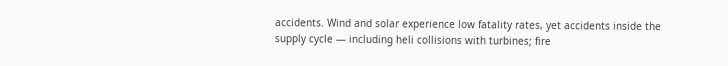accidents. Wind and solar experience low fatality rates, yet accidents inside the supply cycle — including heli collisions with turbines; fire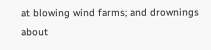at blowing wind farms; and drownings about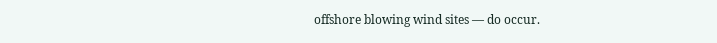offshore blowing wind sites — do occur.